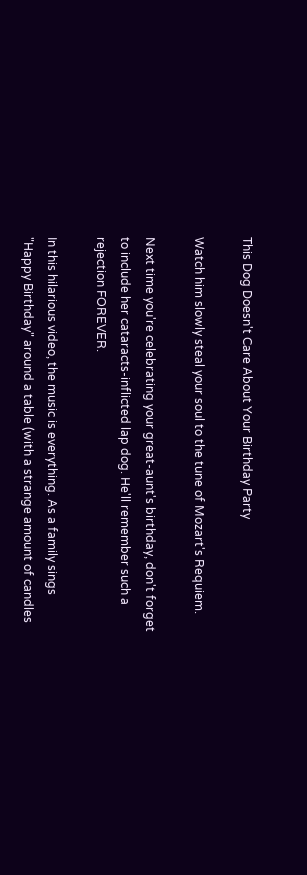This Dog Doesn't Care About Your Birthday Party

Watch him slowly steal your soul to the tune of Mozart's Requiem.

Next time you're celebrating your great-aunt's birthday, don't forget to include her cataracts-inflicted lap dog. He'll remember such a rejection FOREVER.

In this hilarious video, the music is everything. As a family sings "Happy Birthday" around a table (with a strange amount of candles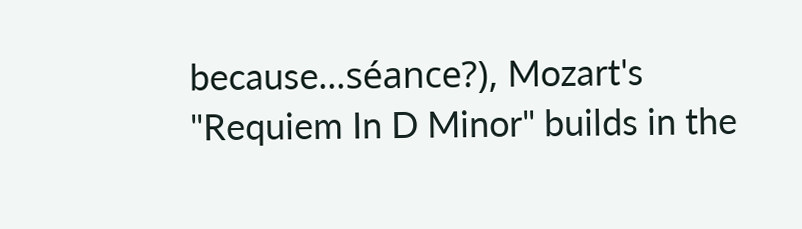because...séance?), Mozart's "Requiem In D Minor" builds in the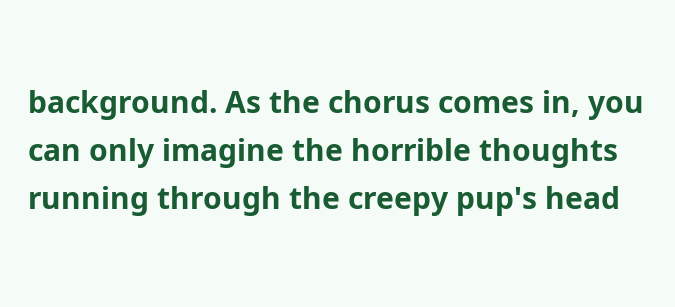background. As the chorus comes in, you can only imagine the horrible thoughts running through the creepy pup's head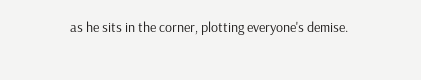as he sits in the corner, plotting everyone's demise.